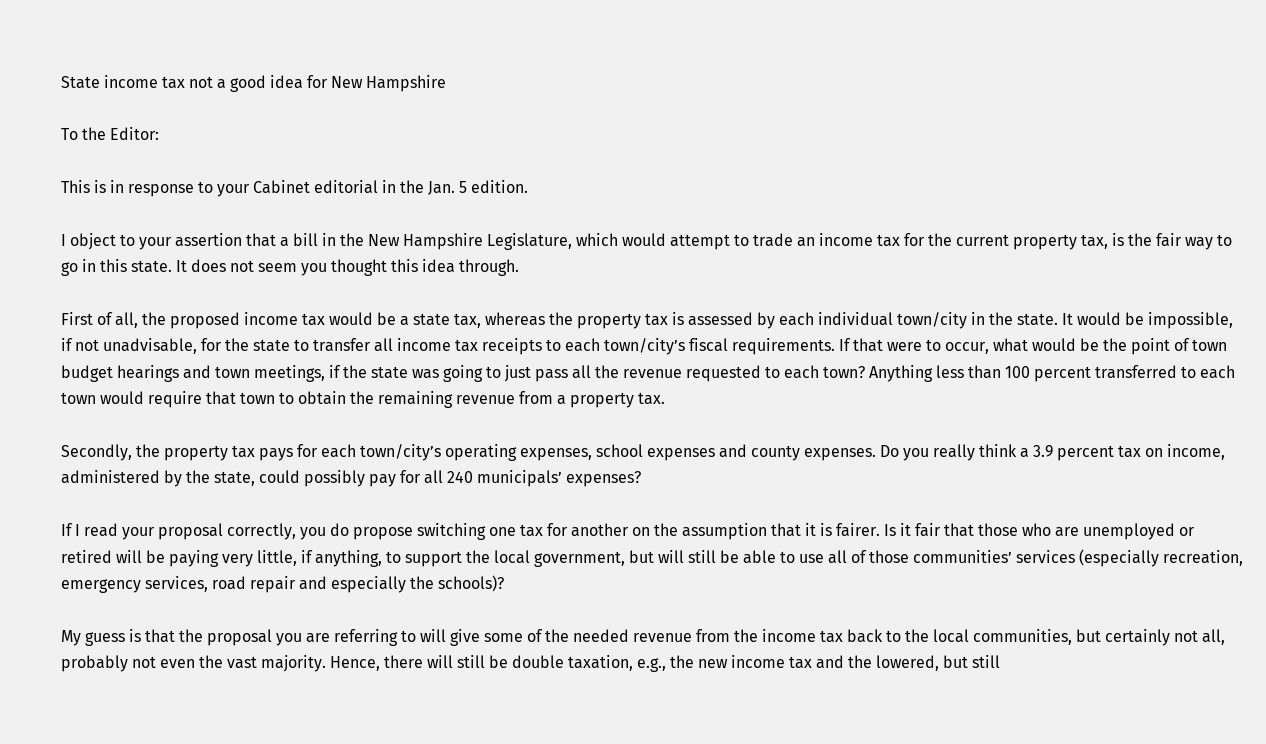State income tax not a good idea for New Hampshire

To the Editor:

This is in response to your Cabinet editorial in the Jan. 5 edition.

I object to your assertion that a bill in the New Hampshire Legislature, which would attempt to trade an income tax for the current property tax, is the fair way to go in this state. It does not seem you thought this idea through.

First of all, the proposed income tax would be a state tax, whereas the property tax is assessed by each individual town/city in the state. It would be impossible, if not unadvisable, for the state to transfer all income tax receipts to each town/city’s fiscal requirements. If that were to occur, what would be the point of town budget hearings and town meetings, if the state was going to just pass all the revenue requested to each town? Anything less than 100 percent transferred to each town would require that town to obtain the remaining revenue from a property tax.

Secondly, the property tax pays for each town/city’s operating expenses, school expenses and county expenses. Do you really think a 3.9 percent tax on income, administered by the state, could possibly pay for all 240 municipals’ expenses?

If I read your proposal correctly, you do propose switching one tax for another on the assumption that it is fairer. Is it fair that those who are unemployed or retired will be paying very little, if anything, to support the local government, but will still be able to use all of those communities’ services (especially recreation, emergency services, road repair and especially the schools)?

My guess is that the proposal you are referring to will give some of the needed revenue from the income tax back to the local communities, but certainly not all, probably not even the vast majority. Hence, there will still be double taxation, e.g., the new income tax and the lowered, but still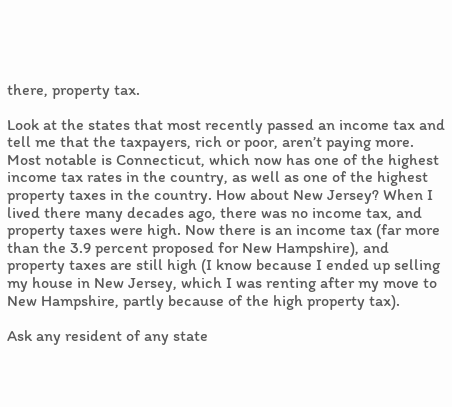there, property tax.

Look at the states that most recently passed an income tax and tell me that the taxpayers, rich or poor, aren’t paying more. Most notable is Connecticut, which now has one of the highest income tax rates in the country, as well as one of the highest property taxes in the country. How about New Jersey? When I lived there many decades ago, there was no income tax, and property taxes were high. Now there is an income tax (far more than the 3.9 percent proposed for New Hampshire), and property taxes are still high (I know because I ended up selling my house in New Jersey, which I was renting after my move to New Hampshire, partly because of the high property tax).

Ask any resident of any state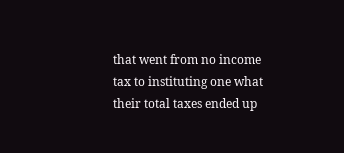that went from no income tax to instituting one what their total taxes ended up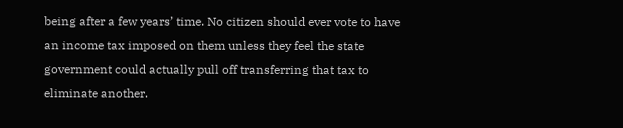being after a few years’ time. No citizen should ever vote to have an income tax imposed on them unless they feel the state government could actually pull off transferring that tax to eliminate another.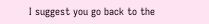I suggest you go back to the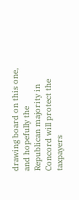drawing board on this one, and hopefully the Republican majority in Concord will protect the taxpayers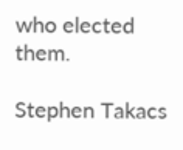who elected them.

Stephen Takacs